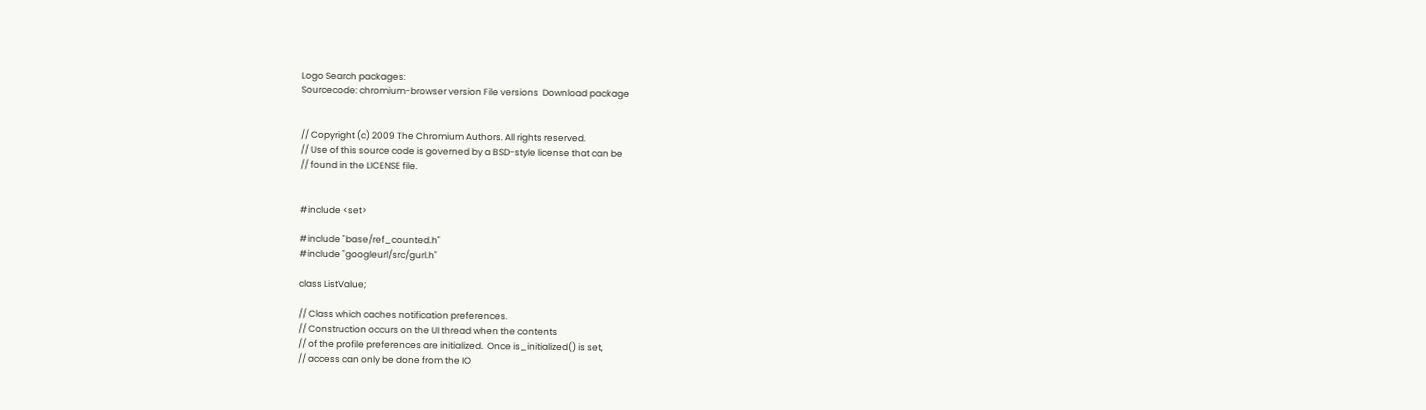Logo Search packages:
Sourcecode: chromium-browser version File versions  Download package


// Copyright (c) 2009 The Chromium Authors. All rights reserved.
// Use of this source code is governed by a BSD-style license that can be
// found in the LICENSE file.


#include <set>

#include "base/ref_counted.h"
#include "googleurl/src/gurl.h"

class ListValue;

// Class which caches notification preferences.
// Construction occurs on the UI thread when the contents
// of the profile preferences are initialized.  Once is_initialized() is set,
// access can only be done from the IO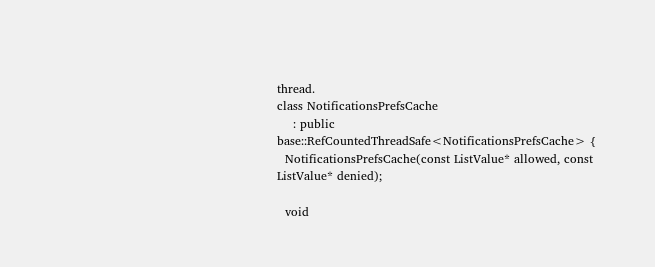thread.
class NotificationsPrefsCache
    : public base::RefCountedThreadSafe<NotificationsPrefsCache> {
  NotificationsPrefsCache(const ListValue* allowed, const ListValue* denied);

  void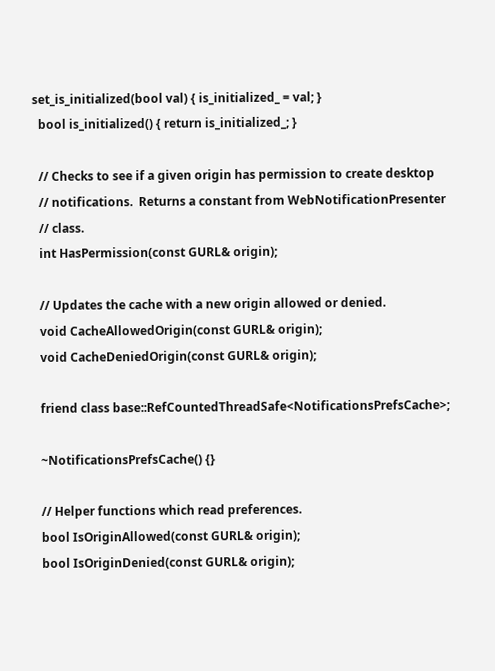set_is_initialized(bool val) { is_initialized_ = val; }
  bool is_initialized() { return is_initialized_; }

  // Checks to see if a given origin has permission to create desktop
  // notifications.  Returns a constant from WebNotificationPresenter
  // class.
  int HasPermission(const GURL& origin);

  // Updates the cache with a new origin allowed or denied.
  void CacheAllowedOrigin(const GURL& origin);
  void CacheDeniedOrigin(const GURL& origin);

  friend class base::RefCountedThreadSafe<NotificationsPrefsCache>;

  ~NotificationsPrefsCache() {}

  // Helper functions which read preferences.
  bool IsOriginAllowed(const GURL& origin);
  bool IsOriginDenied(const GURL& origin);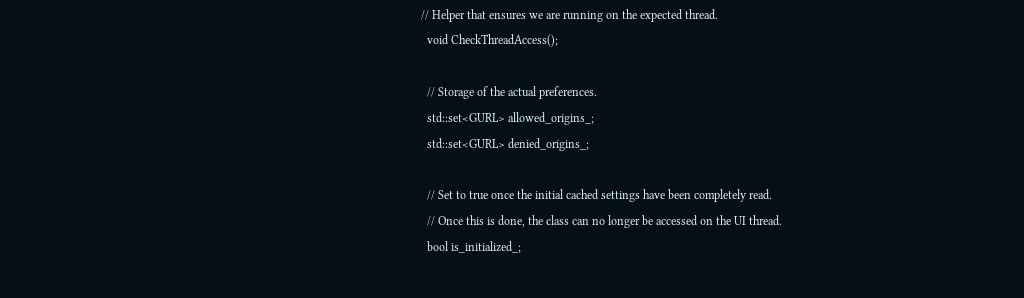// Helper that ensures we are running on the expected thread.
  void CheckThreadAccess();

  // Storage of the actual preferences.
  std::set<GURL> allowed_origins_;
  std::set<GURL> denied_origins_;

  // Set to true once the initial cached settings have been completely read.
  // Once this is done, the class can no longer be accessed on the UI thread.
  bool is_initialized_;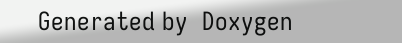Generated by  Doxygen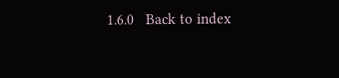1.6.0   Back to index